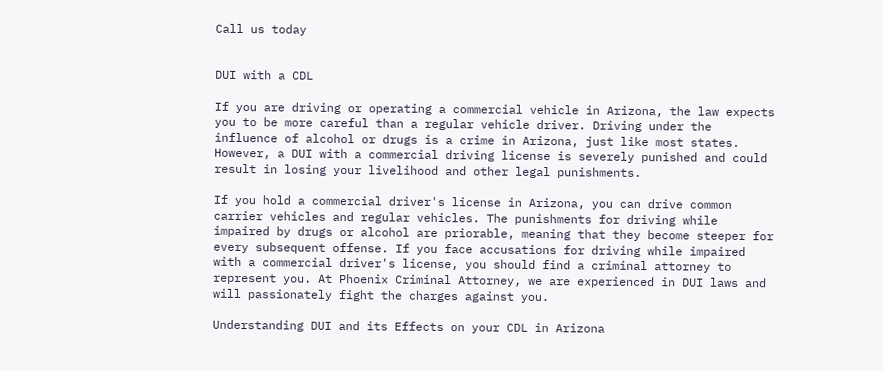Call us today


DUI with a CDL

If you are driving or operating a commercial vehicle in Arizona, the law expects you to be more careful than a regular vehicle driver. Driving under the influence of alcohol or drugs is a crime in Arizona, just like most states. However, a DUI with a commercial driving license is severely punished and could result in losing your livelihood and other legal punishments.

If you hold a commercial driver's license in Arizona, you can drive common carrier vehicles and regular vehicles. The punishments for driving while impaired by drugs or alcohol are priorable, meaning that they become steeper for every subsequent offense. If you face accusations for driving while impaired with a commercial driver's license, you should find a criminal attorney to represent you. At Phoenix Criminal Attorney, we are experienced in DUI laws and will passionately fight the charges against you.

Understanding DUI and its Effects on your CDL in Arizona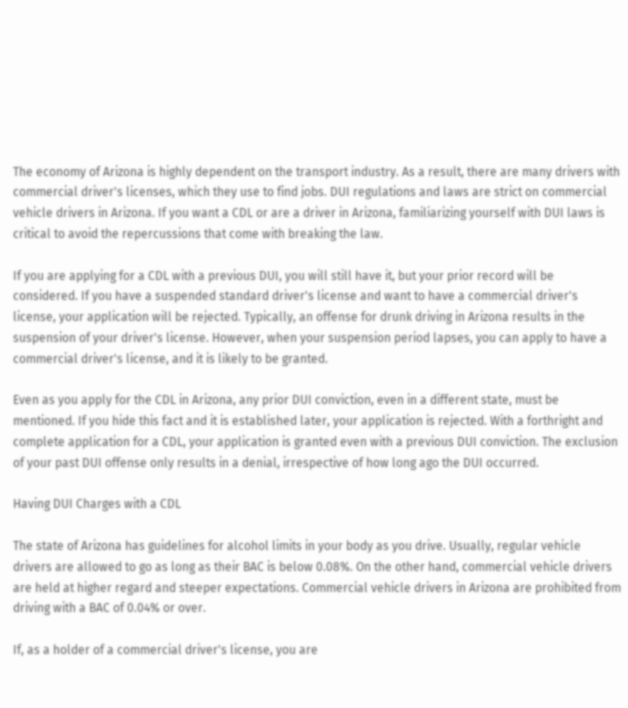The economy of Arizona is highly dependent on the transport industry. As a result, there are many drivers with commercial driver's licenses, which they use to find jobs. DUI regulations and laws are strict on commercial vehicle drivers in Arizona. If you want a CDL or are a driver in Arizona, familiarizing yourself with DUI laws is critical to avoid the repercussions that come with breaking the law.

If you are applying for a CDL with a previous DUI, you will still have it, but your prior record will be considered. If you have a suspended standard driver's license and want to have a commercial driver's license, your application will be rejected. Typically, an offense for drunk driving in Arizona results in the suspension of your driver's license. However, when your suspension period lapses, you can apply to have a commercial driver's license, and it is likely to be granted.

Even as you apply for the CDL in Arizona, any prior DUI conviction, even in a different state, must be mentioned. If you hide this fact and it is established later, your application is rejected. With a forthright and complete application for a CDL, your application is granted even with a previous DUI conviction. The exclusion of your past DUI offense only results in a denial, irrespective of how long ago the DUI occurred.

Having DUI Charges with a CDL

The state of Arizona has guidelines for alcohol limits in your body as you drive. Usually, regular vehicle drivers are allowed to go as long as their BAC is below 0.08%. On the other hand, commercial vehicle drivers are held at higher regard and steeper expectations. Commercial vehicle drivers in Arizona are prohibited from driving with a BAC of 0.04% or over.

If, as a holder of a commercial driver's license, you are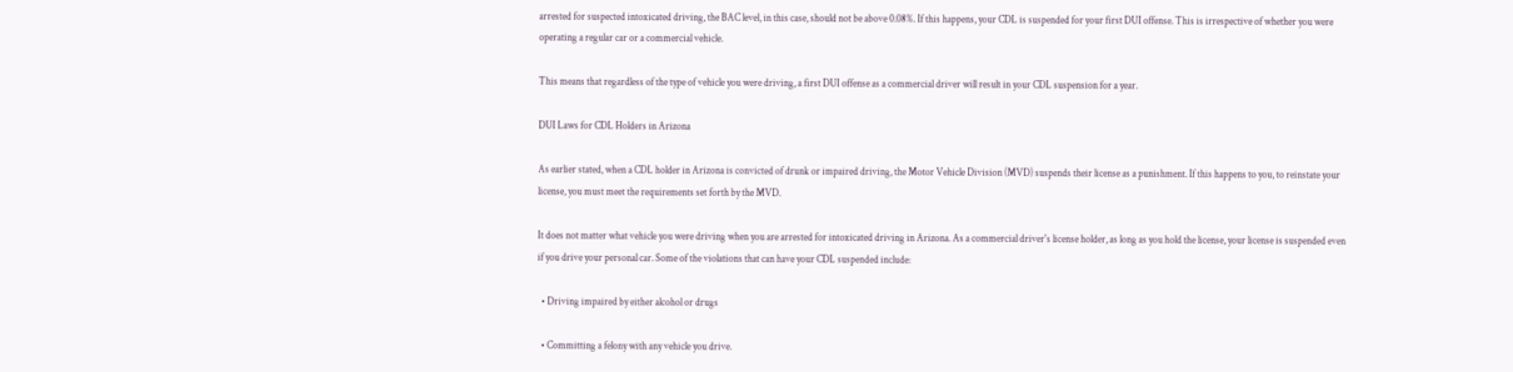arrested for suspected intoxicated driving, the BAC level, in this case, should not be above 0.08%. If this happens, your CDL is suspended for your first DUI offense. This is irrespective of whether you were operating a regular car or a commercial vehicle.

This means that regardless of the type of vehicle you were driving, a first DUI offense as a commercial driver will result in your CDL suspension for a year.

DUI Laws for CDL Holders in Arizona

As earlier stated, when a CDL holder in Arizona is convicted of drunk or impaired driving, the Motor Vehicle Division (MVD) suspends their license as a punishment. If this happens to you, to reinstate your license, you must meet the requirements set forth by the MVD.

It does not matter what vehicle you were driving when you are arrested for intoxicated driving in Arizona. As a commercial driver's license holder, as long as you hold the license, your license is suspended even if you drive your personal car. Some of the violations that can have your CDL suspended include:

  • Driving impaired by either alcohol or drugs

  • Committing a felony with any vehicle you drive.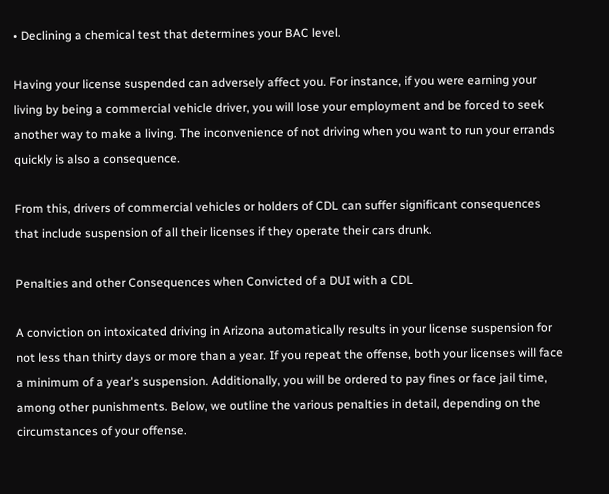• Declining a chemical test that determines your BAC level.

Having your license suspended can adversely affect you. For instance, if you were earning your living by being a commercial vehicle driver, you will lose your employment and be forced to seek another way to make a living. The inconvenience of not driving when you want to run your errands quickly is also a consequence.

From this, drivers of commercial vehicles or holders of CDL can suffer significant consequences that include suspension of all their licenses if they operate their cars drunk.

Penalties and other Consequences when Convicted of a DUI with a CDL

A conviction on intoxicated driving in Arizona automatically results in your license suspension for not less than thirty days or more than a year. If you repeat the offense, both your licenses will face a minimum of a year's suspension. Additionally, you will be ordered to pay fines or face jail time, among other punishments. Below, we outline the various penalties in detail, depending on the circumstances of your offense.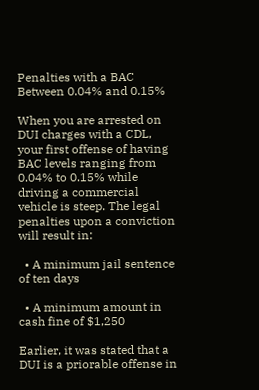Penalties with a BAC Between 0.04% and 0.15%

When you are arrested on DUI charges with a CDL, your first offense of having BAC levels ranging from 0.04% to 0.15% while driving a commercial vehicle is steep. The legal penalties upon a conviction will result in:

  • A minimum jail sentence of ten days

  • A minimum amount in cash fine of $1,250

Earlier, it was stated that a DUI is a priorable offense in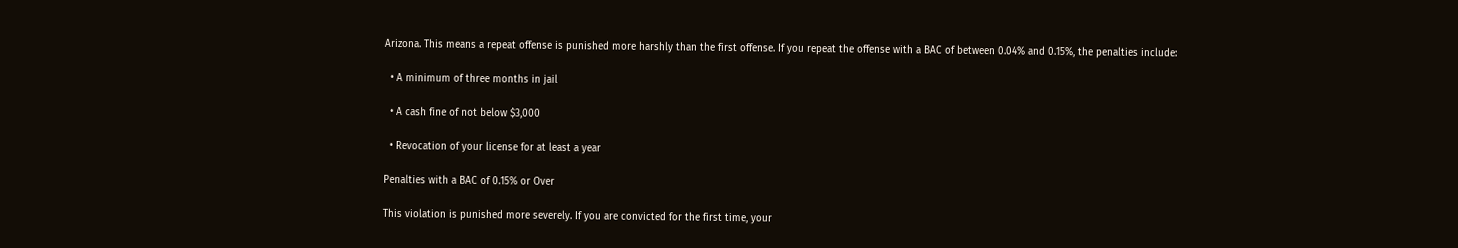Arizona. This means a repeat offense is punished more harshly than the first offense. If you repeat the offense with a BAC of between 0.04% and 0.15%, the penalties include:

  • A minimum of three months in jail

  • A cash fine of not below $3,000

  • Revocation of your license for at least a year

Penalties with a BAC of 0.15% or Over

This violation is punished more severely. If you are convicted for the first time, your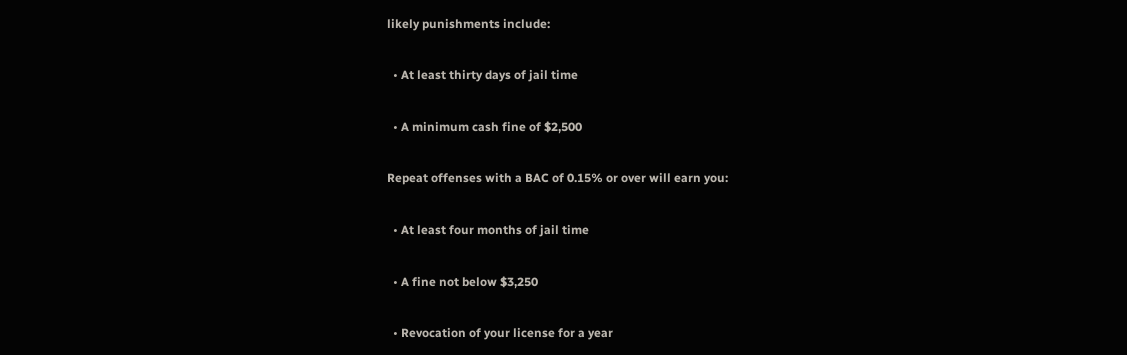likely punishments include:

  • At least thirty days of jail time

  • A minimum cash fine of $2,500

Repeat offenses with a BAC of 0.15% or over will earn you:

  • At least four months of jail time

  • A fine not below $3,250

  • Revocation of your license for a year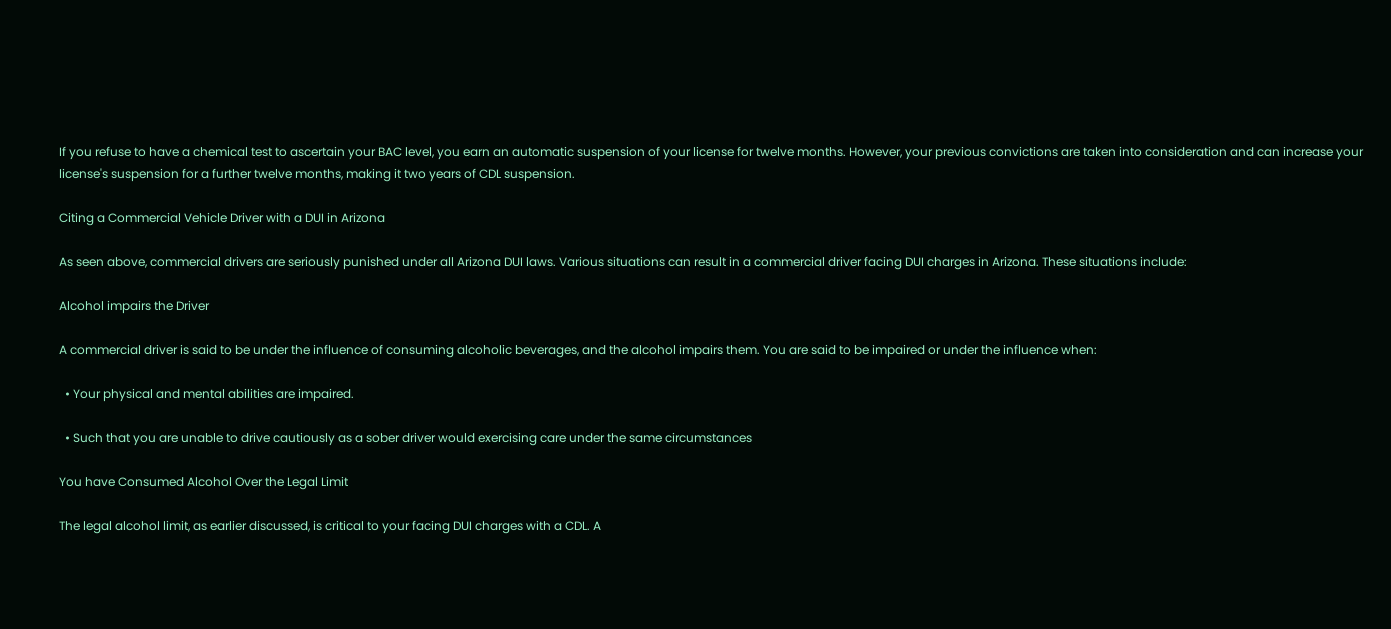If you refuse to have a chemical test to ascertain your BAC level, you earn an automatic suspension of your license for twelve months. However, your previous convictions are taken into consideration and can increase your license's suspension for a further twelve months, making it two years of CDL suspension.

Citing a Commercial Vehicle Driver with a DUI in Arizona

As seen above, commercial drivers are seriously punished under all Arizona DUI laws. Various situations can result in a commercial driver facing DUI charges in Arizona. These situations include:

Alcohol impairs the Driver

A commercial driver is said to be under the influence of consuming alcoholic beverages, and the alcohol impairs them. You are said to be impaired or under the influence when:

  • Your physical and mental abilities are impaired.

  • Such that you are unable to drive cautiously as a sober driver would exercising care under the same circumstances

You have Consumed Alcohol Over the Legal Limit

The legal alcohol limit, as earlier discussed, is critical to your facing DUI charges with a CDL. A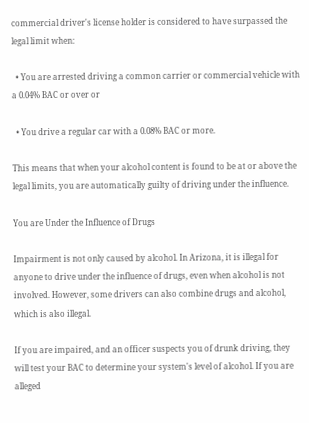commercial driver's license holder is considered to have surpassed the legal limit when:

  • You are arrested driving a common carrier or commercial vehicle with a 0.04% BAC or over or

  • You drive a regular car with a 0.08% BAC or more.

This means that when your alcohol content is found to be at or above the legal limits, you are automatically guilty of driving under the influence.

You are Under the Influence of Drugs

Impairment is not only caused by alcohol. In Arizona, it is illegal for anyone to drive under the influence of drugs, even when alcohol is not involved. However, some drivers can also combine drugs and alcohol, which is also illegal.

If you are impaired, and an officer suspects you of drunk driving, they will test your BAC to determine your system's level of alcohol. If you are alleged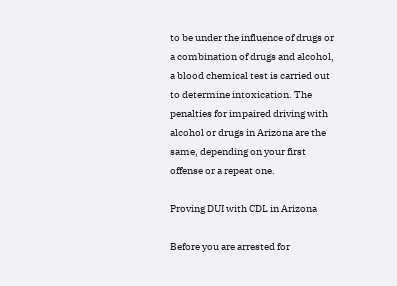to be under the influence of drugs or a combination of drugs and alcohol, a blood chemical test is carried out to determine intoxication. The penalties for impaired driving with alcohol or drugs in Arizona are the same, depending on your first offense or a repeat one.

Proving DUI with CDL in Arizona

Before you are arrested for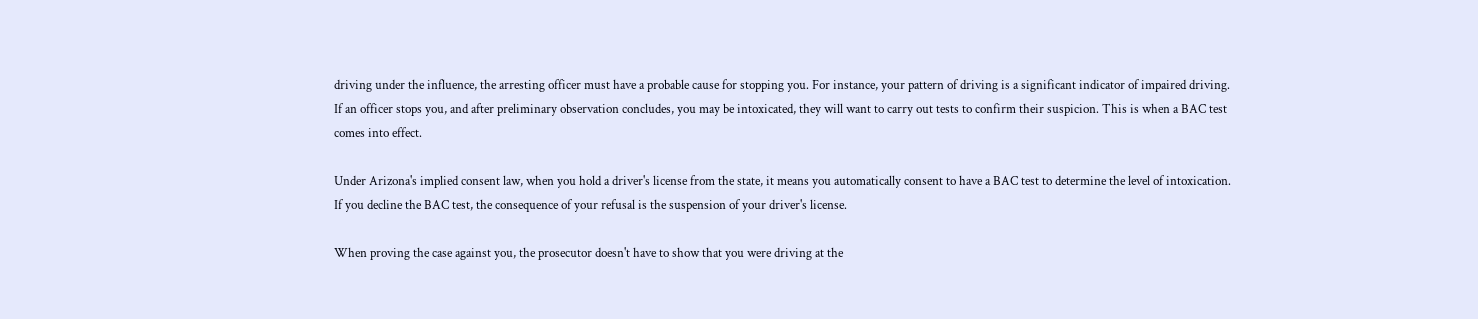driving under the influence, the arresting officer must have a probable cause for stopping you. For instance, your pattern of driving is a significant indicator of impaired driving. If an officer stops you, and after preliminary observation concludes, you may be intoxicated, they will want to carry out tests to confirm their suspicion. This is when a BAC test comes into effect.

Under Arizona's implied consent law, when you hold a driver's license from the state, it means you automatically consent to have a BAC test to determine the level of intoxication. If you decline the BAC test, the consequence of your refusal is the suspension of your driver's license.

When proving the case against you, the prosecutor doesn't have to show that you were driving at the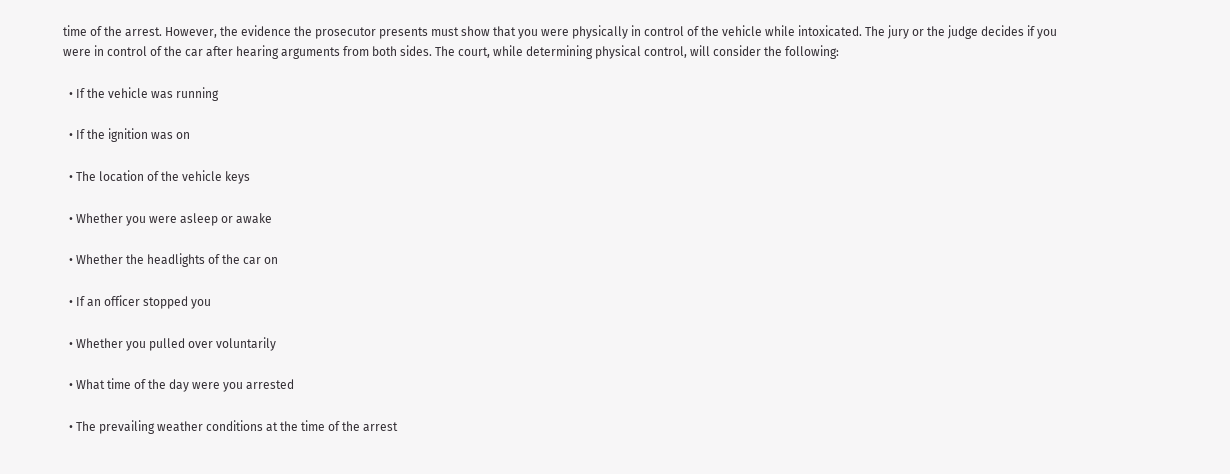time of the arrest. However, the evidence the prosecutor presents must show that you were physically in control of the vehicle while intoxicated. The jury or the judge decides if you were in control of the car after hearing arguments from both sides. The court, while determining physical control, will consider the following:

  • If the vehicle was running

  • If the ignition was on

  • The location of the vehicle keys

  • Whether you were asleep or awake

  • Whether the headlights of the car on

  • If an officer stopped you

  • Whether you pulled over voluntarily

  • What time of the day were you arrested

  • The prevailing weather conditions at the time of the arrest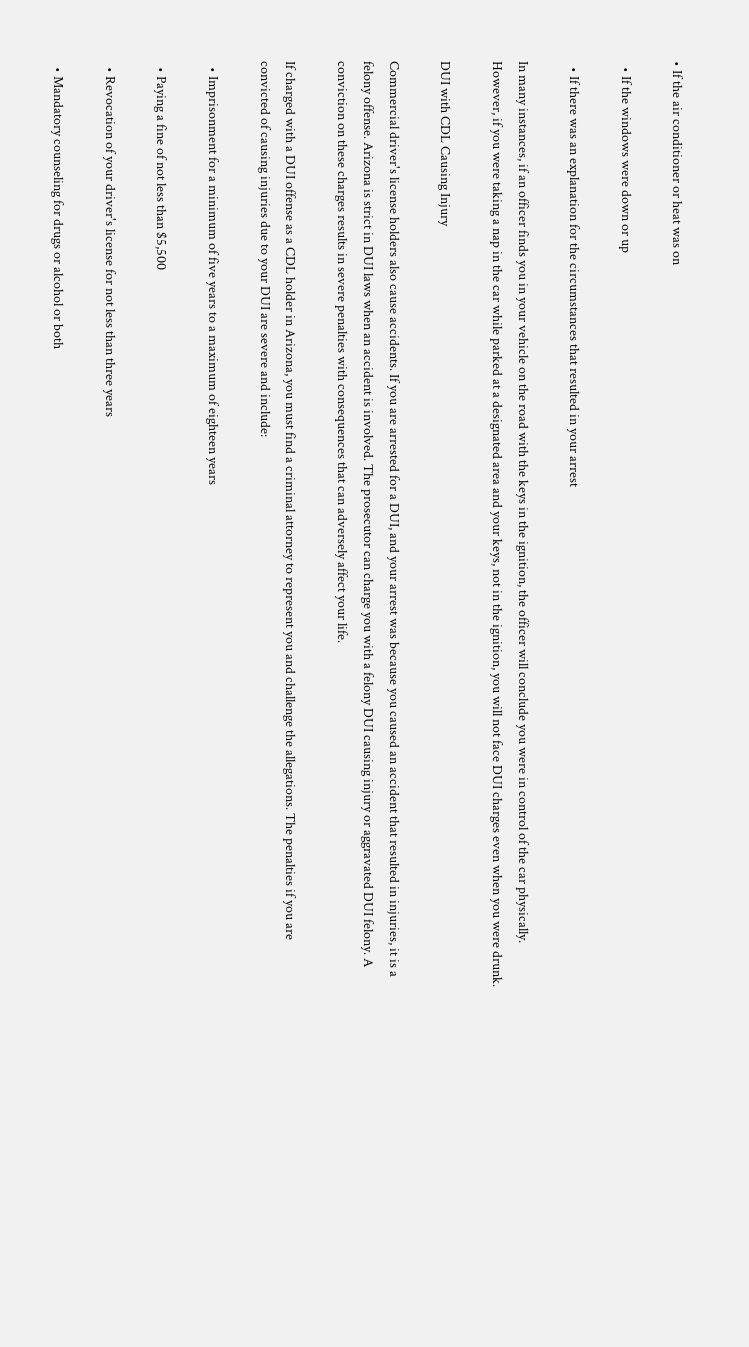• If the air conditioner or heat was on

  • If the windows were down or up

  • If there was an explanation for the circumstances that resulted in your arrest

In many instances, if an officer finds you in your vehicle on the road with the keys in the ignition, the officer will conclude you were in control of the car physically. However, if you were taking a nap in the car while parked at a designated area and your keys, not in the ignition, you will not face DUI charges even when you were drunk.

DUI with CDL Causing Injury

Commercial driver's license holders also cause accidents. If you are arrested for a DUI, and your arrest was because you caused an accident that resulted in injuries, it is a felony offense. Arizona is strict in DUI laws when an accident is involved. The prosecutor can charge you with a felony DUI causing injury or aggravated DUI felony. A conviction on these charges results in severe penalties with consequences that can adversely affect your life.

If charged with a DUI offense as a CDL holder in Arizona, you must find a criminal attorney to represent you and challenge the allegations. The penalties if you are convicted of causing injuries due to your DUI are severe and include:

  • Imprisonment for a minimum of five years to a maximum of eighteen years

  • Paying a fine of not less than $5,500

  • Revocation of your driver's license for not less than three years

  • Mandatory counseling for drugs or alcohol or both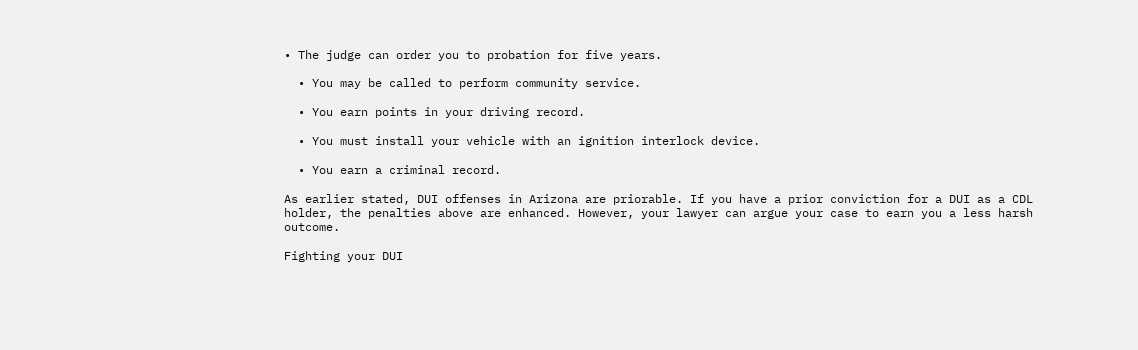• The judge can order you to probation for five years.

  • You may be called to perform community service.

  • You earn points in your driving record.

  • You must install your vehicle with an ignition interlock device.

  • You earn a criminal record.

As earlier stated, DUI offenses in Arizona are priorable. If you have a prior conviction for a DUI as a CDL holder, the penalties above are enhanced. However, your lawyer can argue your case to earn you a less harsh outcome.

Fighting your DUI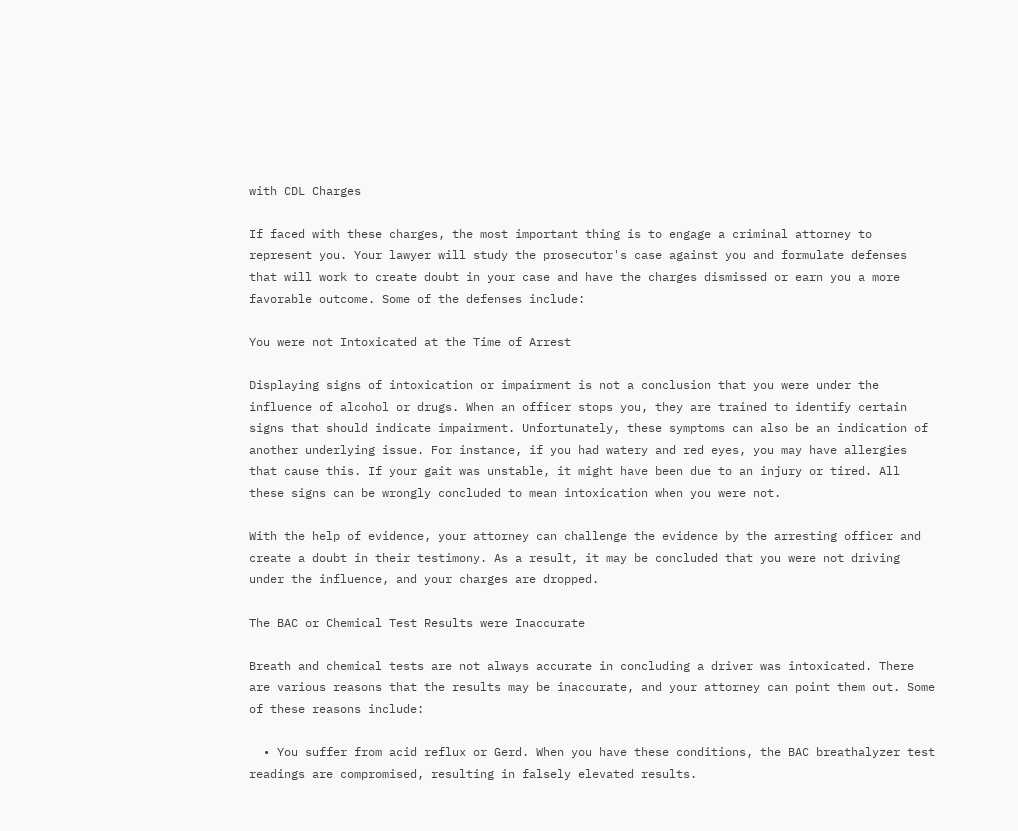with CDL Charges

If faced with these charges, the most important thing is to engage a criminal attorney to represent you. Your lawyer will study the prosecutor's case against you and formulate defenses that will work to create doubt in your case and have the charges dismissed or earn you a more favorable outcome. Some of the defenses include:

You were not Intoxicated at the Time of Arrest

Displaying signs of intoxication or impairment is not a conclusion that you were under the influence of alcohol or drugs. When an officer stops you, they are trained to identify certain signs that should indicate impairment. Unfortunately, these symptoms can also be an indication of another underlying issue. For instance, if you had watery and red eyes, you may have allergies that cause this. If your gait was unstable, it might have been due to an injury or tired. All these signs can be wrongly concluded to mean intoxication when you were not.

With the help of evidence, your attorney can challenge the evidence by the arresting officer and create a doubt in their testimony. As a result, it may be concluded that you were not driving under the influence, and your charges are dropped.

The BAC or Chemical Test Results were Inaccurate

Breath and chemical tests are not always accurate in concluding a driver was intoxicated. There are various reasons that the results may be inaccurate, and your attorney can point them out. Some of these reasons include:

  • You suffer from acid reflux or Gerd. When you have these conditions, the BAC breathalyzer test readings are compromised, resulting in falsely elevated results.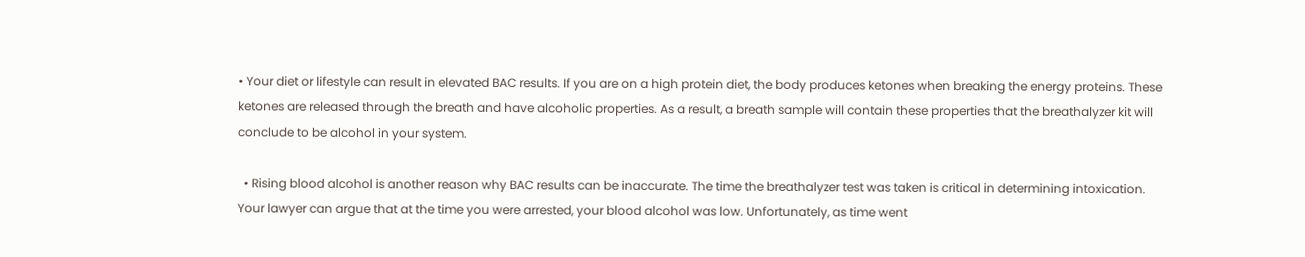• Your diet or lifestyle can result in elevated BAC results. If you are on a high protein diet, the body produces ketones when breaking the energy proteins. These ketones are released through the breath and have alcoholic properties. As a result, a breath sample will contain these properties that the breathalyzer kit will conclude to be alcohol in your system.

  • Rising blood alcohol is another reason why BAC results can be inaccurate. The time the breathalyzer test was taken is critical in determining intoxication. Your lawyer can argue that at the time you were arrested, your blood alcohol was low. Unfortunately, as time went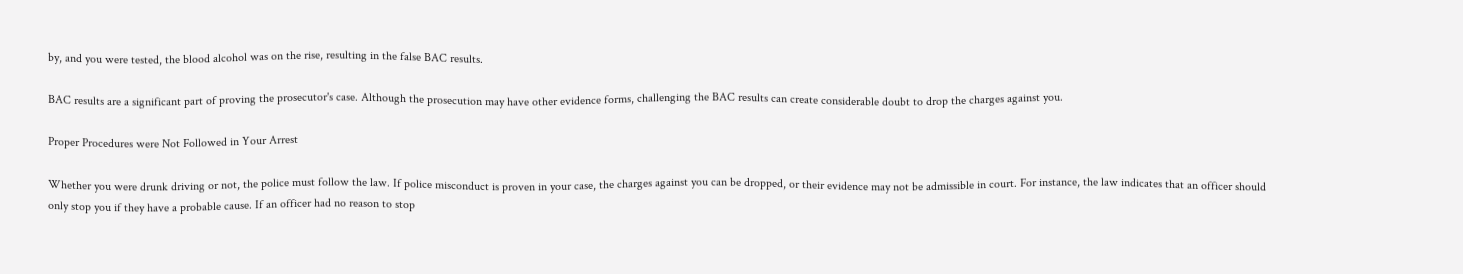by, and you were tested, the blood alcohol was on the rise, resulting in the false BAC results.

BAC results are a significant part of proving the prosecutor's case. Although the prosecution may have other evidence forms, challenging the BAC results can create considerable doubt to drop the charges against you.

Proper Procedures were Not Followed in Your Arrest

Whether you were drunk driving or not, the police must follow the law. If police misconduct is proven in your case, the charges against you can be dropped, or their evidence may not be admissible in court. For instance, the law indicates that an officer should only stop you if they have a probable cause. If an officer had no reason to stop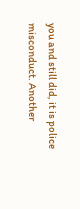you and still did, it is police misconduct. Another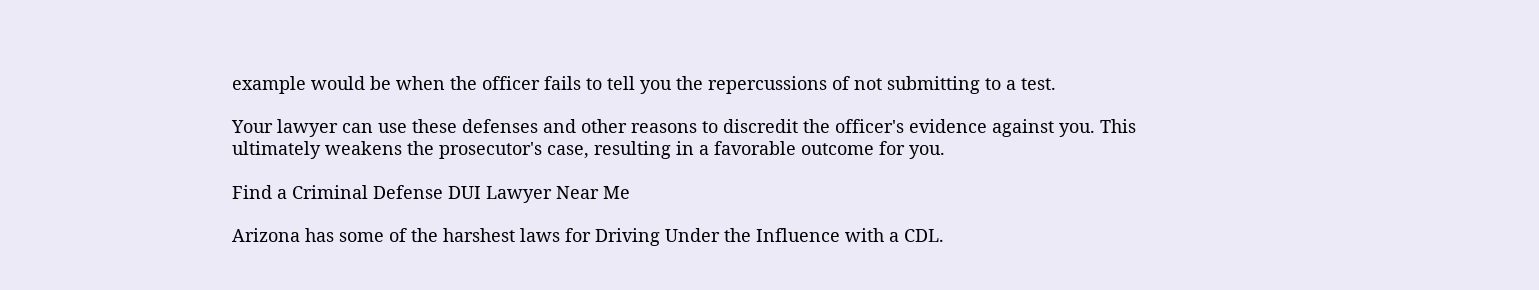example would be when the officer fails to tell you the repercussions of not submitting to a test.

Your lawyer can use these defenses and other reasons to discredit the officer's evidence against you. This ultimately weakens the prosecutor's case, resulting in a favorable outcome for you.

Find a Criminal Defense DUI Lawyer Near Me

Arizona has some of the harshest laws for Driving Under the Influence with a CDL.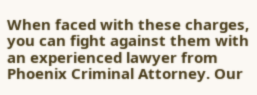When faced with these charges, you can fight against them with an experienced lawyer from Phoenix Criminal Attorney. Our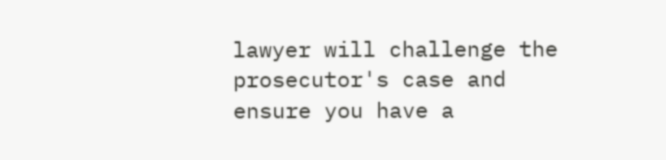lawyer will challenge the prosecutor's case and ensure you have a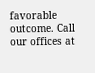favorable outcome. Call our offices at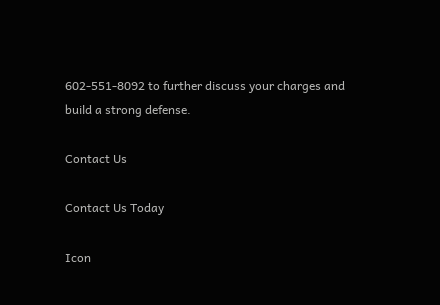602-551-8092 to further discuss your charges and build a strong defense.

Contact Us

Contact Us Today

Icon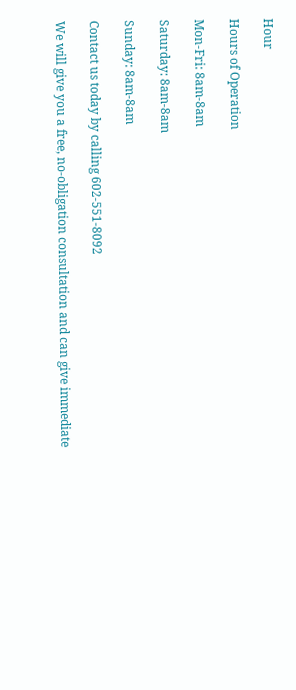Hour

Hours of Operation

Mon-Fri: 8am-8am

Saturday: 8am-8am

Sunday: 8am-8am

Contact us today by calling 602-551-8092

We will give you a free, no-obligation consultation and can give immediate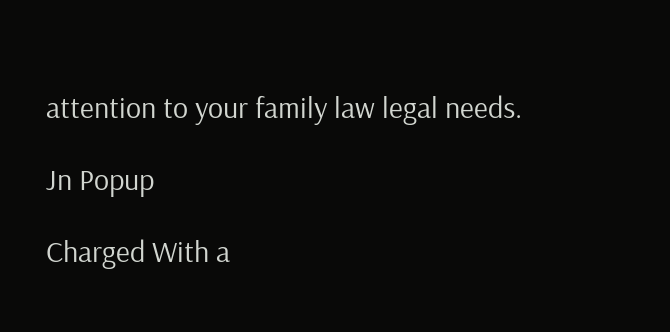attention to your family law legal needs.

Jn Popup

Charged With a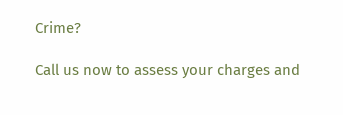Crime?

Call us now to assess your charges and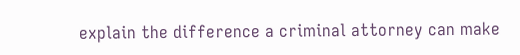explain the difference a criminal attorney can make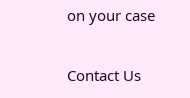on your case

Contact Us